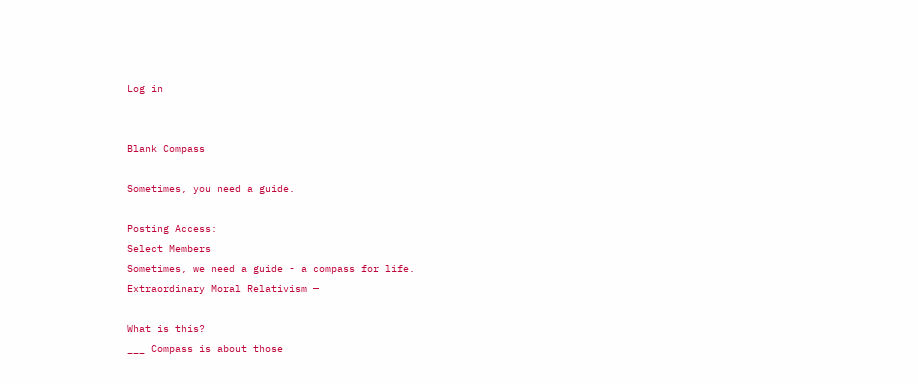Log in


Blank Compass

Sometimes, you need a guide.

Posting Access:
Select Members
Sometimes, we need a guide - a compass for life.
Extraordinary Moral Relativism —

What is this?
___ Compass is about those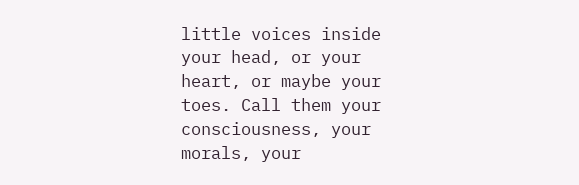little voices inside your head, or your heart, or maybe your toes. Call them your consciousness, your morals, your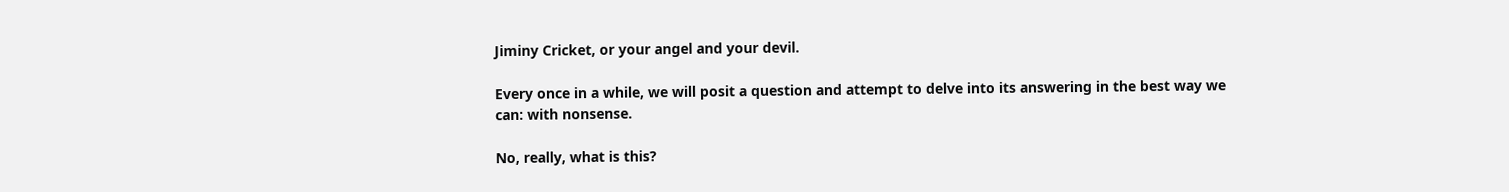Jiminy Cricket, or your angel and your devil.

Every once in a while, we will posit a question and attempt to delve into its answering in the best way we can: with nonsense.

No, really, what is this?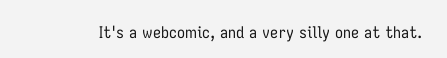It's a webcomic, and a very silly one at that.